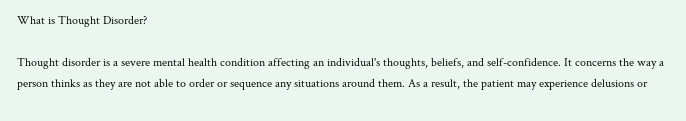What is Thought Disorder?

Thought disorder is a severe mental health condition affecting an individual's thoughts, beliefs, and self-confidence. It concerns the way a person thinks as they are not able to order or sequence any situations around them. As a result, the patient may experience delusions or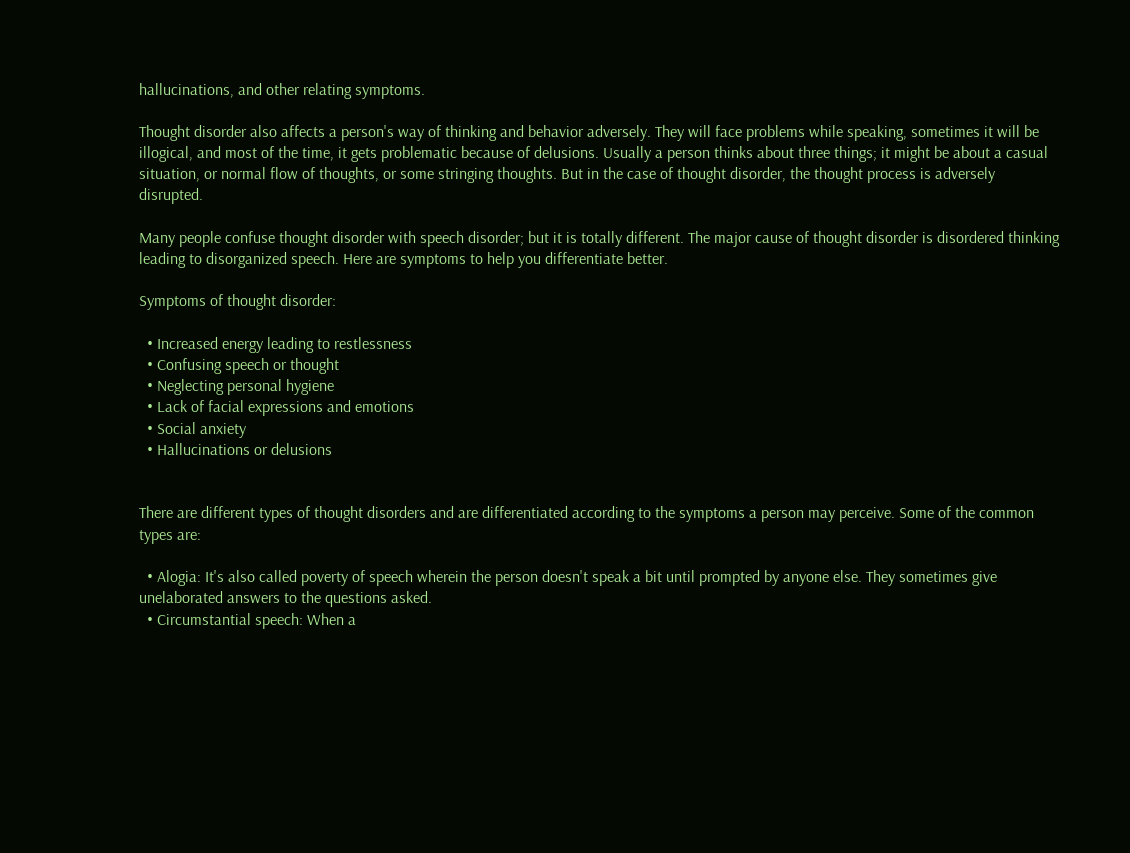hallucinations, and other relating symptoms.

Thought disorder also affects a person's way of thinking and behavior adversely. They will face problems while speaking, sometimes it will be illogical, and most of the time, it gets problematic because of delusions. Usually a person thinks about three things; it might be about a casual situation, or normal flow of thoughts, or some stringing thoughts. But in the case of thought disorder, the thought process is adversely disrupted.

Many people confuse thought disorder with speech disorder; but it is totally different. The major cause of thought disorder is disordered thinking leading to disorganized speech. Here are symptoms to help you differentiate better.

Symptoms of thought disorder:

  • Increased energy leading to restlessness
  • Confusing speech or thought
  • Neglecting personal hygiene
  • Lack of facial expressions and emotions
  • Social anxiety
  • Hallucinations or delusions


There are different types of thought disorders and are differentiated according to the symptoms a person may perceive. Some of the common types are:

  • Alogia: It's also called poverty of speech wherein the person doesn't speak a bit until prompted by anyone else. They sometimes give unelaborated answers to the questions asked.
  • Circumstantial speech: When a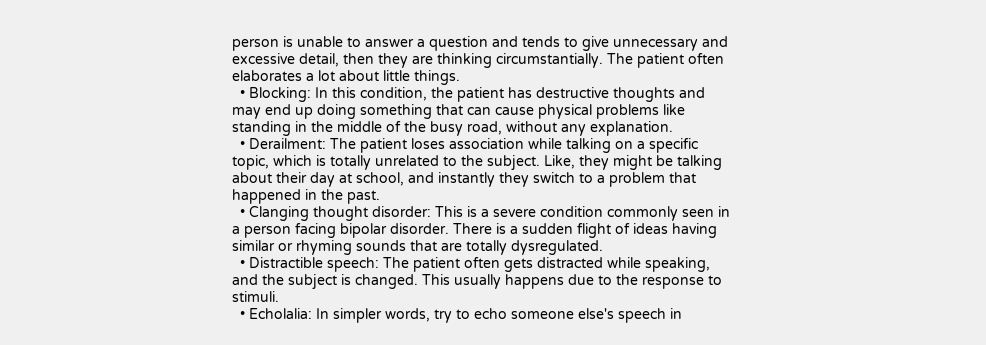person is unable to answer a question and tends to give unnecessary and excessive detail, then they are thinking circumstantially. The patient often elaborates a lot about little things.
  • Blocking: In this condition, the patient has destructive thoughts and may end up doing something that can cause physical problems like standing in the middle of the busy road, without any explanation.
  • Derailment: The patient loses association while talking on a specific topic, which is totally unrelated to the subject. Like, they might be talking about their day at school, and instantly they switch to a problem that happened in the past.
  • Clanging thought disorder: This is a severe condition commonly seen in a person facing bipolar disorder. There is a sudden flight of ideas having similar or rhyming sounds that are totally dysregulated.
  • Distractible speech: The patient often gets distracted while speaking, and the subject is changed. This usually happens due to the response to stimuli.
  • Echolalia: In simpler words, try to echo someone else's speech in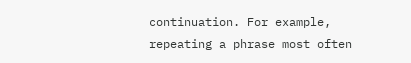continuation. For example, repeating a phrase most often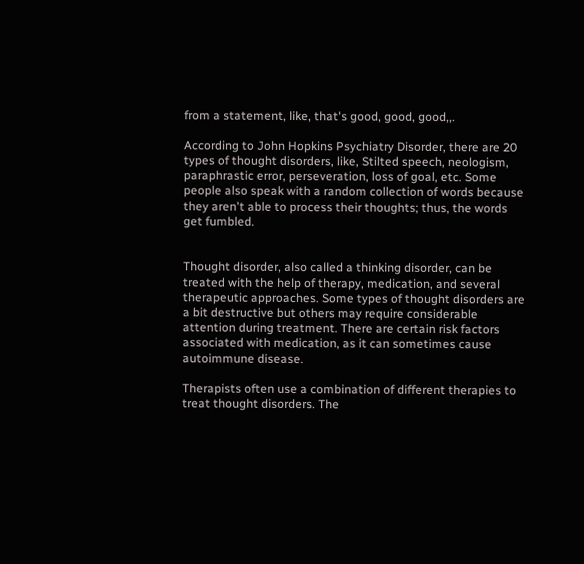from a statement, like, that's good, good, good,,.

According to John Hopkins Psychiatry Disorder, there are 20 types of thought disorders, like, Stilted speech, neologism, paraphrastic error, perseveration, loss of goal, etc. Some people also speak with a random collection of words because they aren't able to process their thoughts; thus, the words get fumbled.


Thought disorder, also called a thinking disorder, can be treated with the help of therapy, medication, and several therapeutic approaches. Some types of thought disorders are a bit destructive but others may require considerable attention during treatment. There are certain risk factors associated with medication, as it can sometimes cause autoimmune disease.

Therapists often use a combination of different therapies to treat thought disorders. The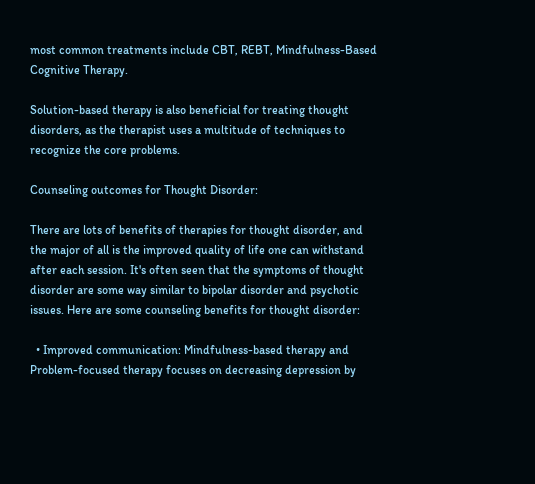most common treatments include CBT, REBT, Mindfulness-Based Cognitive Therapy.

Solution-based therapy is also beneficial for treating thought disorders, as the therapist uses a multitude of techniques to recognize the core problems.

Counseling outcomes for Thought Disorder:

There are lots of benefits of therapies for thought disorder, and the major of all is the improved quality of life one can withstand after each session. It's often seen that the symptoms of thought disorder are some way similar to bipolar disorder and psychotic issues. Here are some counseling benefits for thought disorder:

  • Improved communication: Mindfulness-based therapy and Problem-focused therapy focuses on decreasing depression by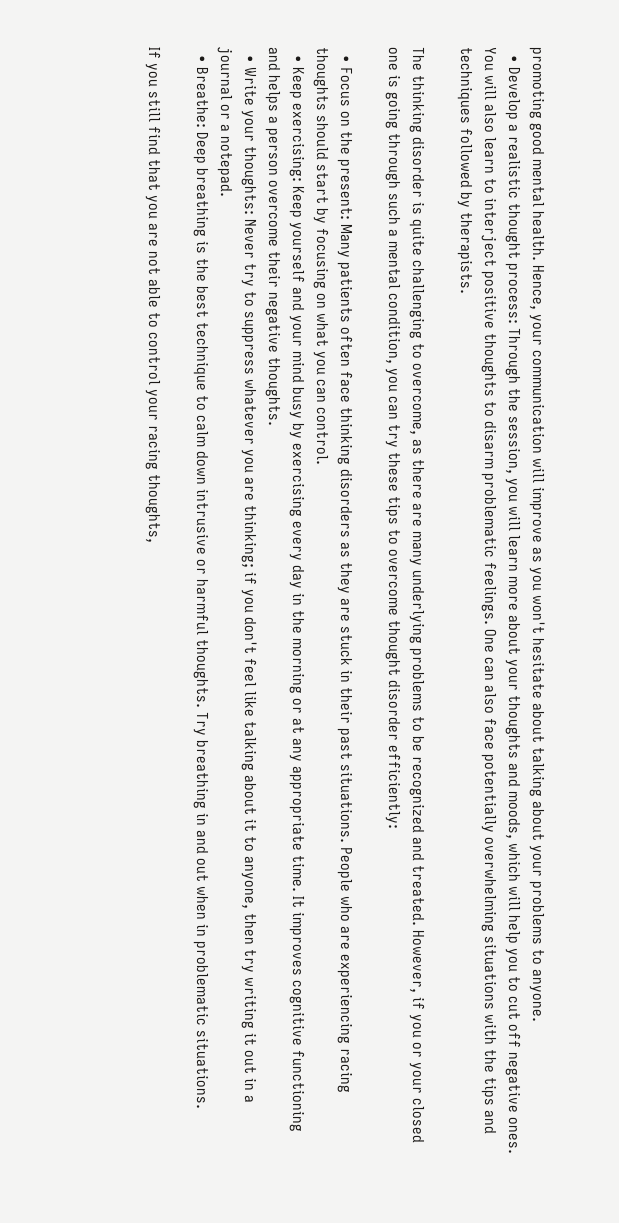promoting good mental health. Hence, your communication will improve as you won't hesitate about talking about your problems to anyone.
  • Develop a realistic thought process: Through the session, you will learn more about your thoughts and moods, which will help you to cut off negative ones. You will also learn to interject positive thoughts to disarm problematic feelings. One can also face potentially overwhelming situations with the tips and techniques followed by therapists.

The thinking disorder is quite challenging to overcome, as there are many underlying problems to be recognized and treated. However, if you or your closed one is going through such a mental condition, you can try these tips to overcome thought disorder efficiently:

  • Focus on the present: Many patients often face thinking disorders as they are stuck in their past situations. People who are experiencing racing thoughts should start by focusing on what you can control.
  • Keep exercising: Keep yourself and your mind busy by exercising every day in the morning or at any appropriate time. It improves cognitive functioning and helps a person overcome their negative thoughts.
  • Write your thoughts: Never try to suppress whatever you are thinking; if you don't feel like talking about it to anyone, then try writing it out in a journal or a notepad.
  • Breathe: Deep breathing is the best technique to calm down intrusive or harmful thoughts. Try breathing in and out when in problematic situations.

If you still find that you are not able to control your racing thoughts,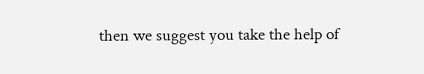then we suggest you take the help of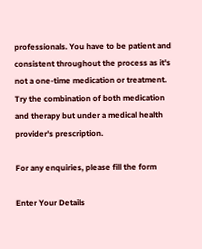professionals. You have to be patient and consistent throughout the process as it's not a one-time medication or treatment. Try the combination of both medication and therapy but under a medical health provider's prescription.

For any enquiries, please fill the form

Enter Your Details